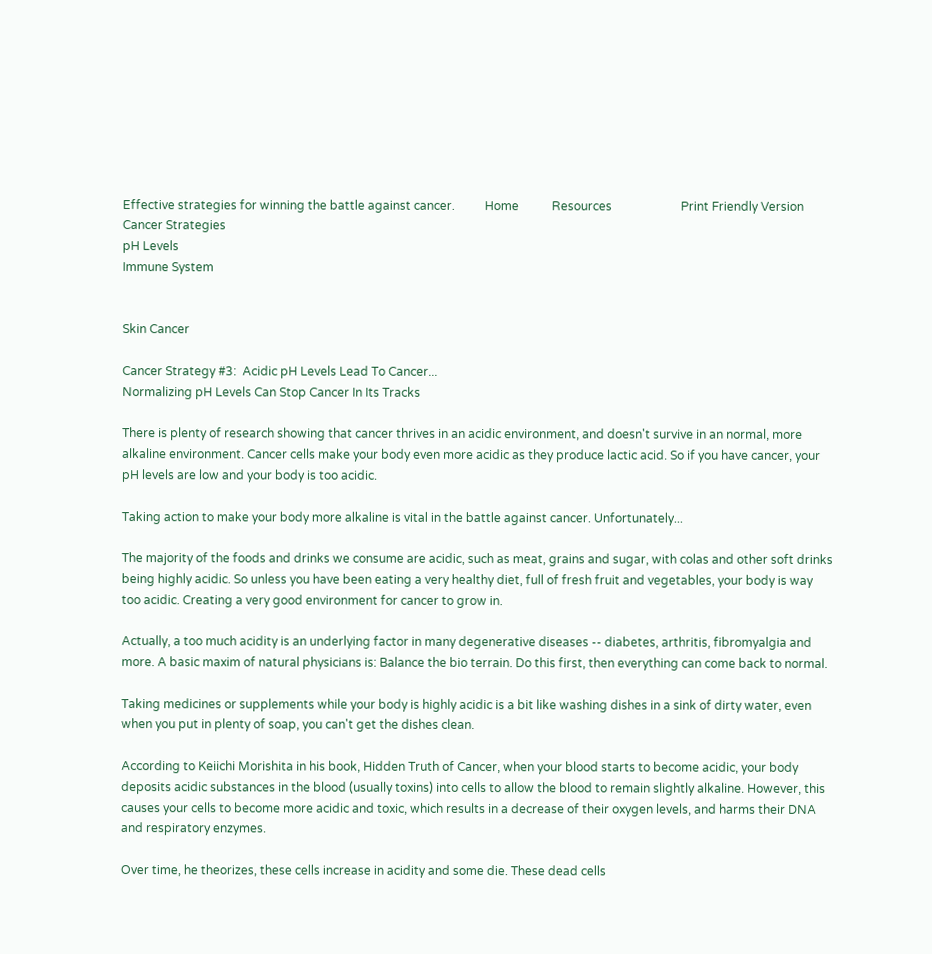Effective strategies for winning the battle against cancer.          Home           Resources                       Print Friendly Version
Cancer Strategies
pH Levels
Immune System


Skin Cancer

Cancer Strategy #3:  Acidic pH Levels Lead To Cancer...
Normalizing pH Levels Can Stop Cancer In Its Tracks

There is plenty of research showing that cancer thrives in an acidic environment, and doesn't survive in an normal, more alkaline environment. Cancer cells make your body even more acidic as they produce lactic acid. So if you have cancer, your pH levels are low and your body is too acidic.

Taking action to make your body more alkaline is vital in the battle against cancer. Unfortunately...

The majority of the foods and drinks we consume are acidic, such as meat, grains and sugar, with colas and other soft drinks being highly acidic. So unless you have been eating a very healthy diet, full of fresh fruit and vegetables, your body is way too acidic. Creating a very good environment for cancer to grow in.

Actually, a too much acidity is an underlying factor in many degenerative diseases -- diabetes, arthritis, fibromyalgia and more. A basic maxim of natural physicians is: Balance the bio terrain. Do this first, then everything can come back to normal.

Taking medicines or supplements while your body is highly acidic is a bit like washing dishes in a sink of dirty water, even when you put in plenty of soap, you can't get the dishes clean.

According to Keiichi Morishita in his book, Hidden Truth of Cancer, when your blood starts to become acidic, your body deposits acidic substances in the blood (usually toxins) into cells to allow the blood to remain slightly alkaline. However, this causes your cells to become more acidic and toxic, which results in a decrease of their oxygen levels, and harms their DNA and respiratory enzymes.

Over time, he theorizes, these cells increase in acidity and some die. These dead cells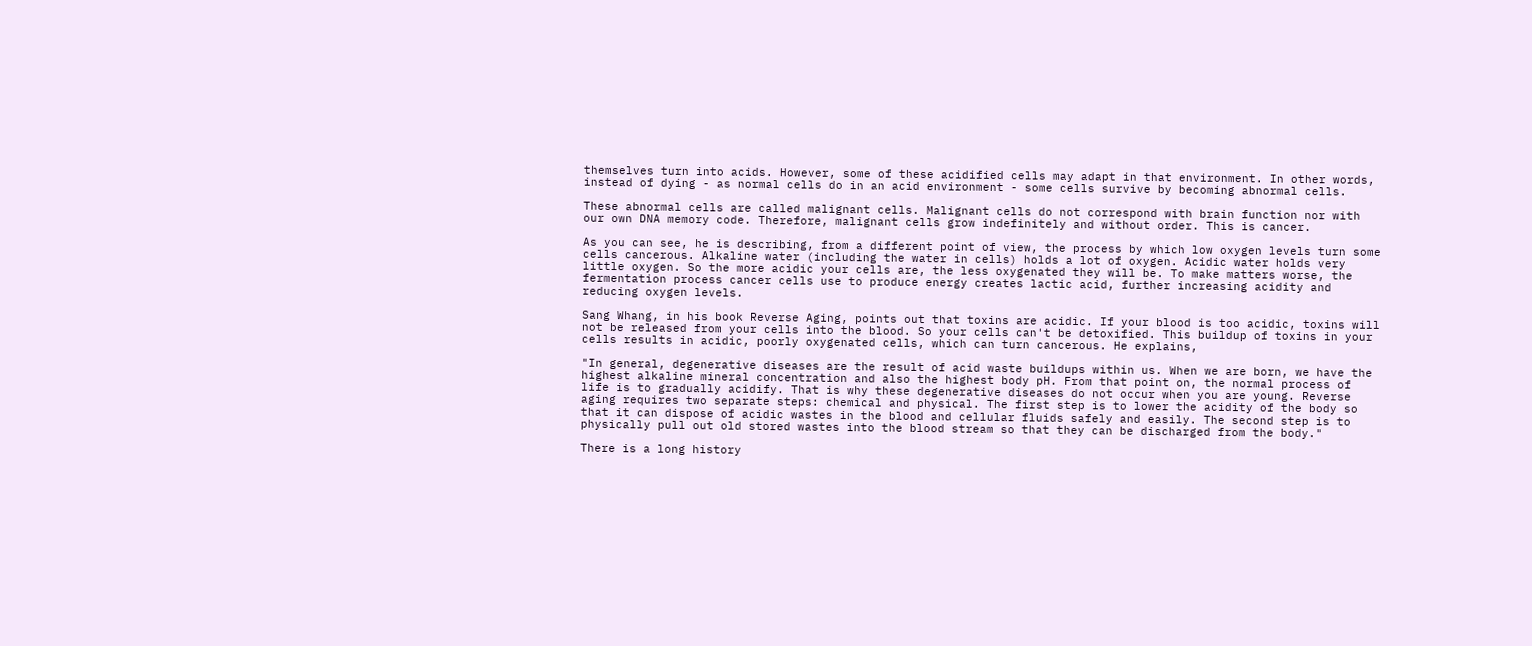themselves turn into acids. However, some of these acidified cells may adapt in that environment. In other words, instead of dying - as normal cells do in an acid environment - some cells survive by becoming abnormal cells.

These abnormal cells are called malignant cells. Malignant cells do not correspond with brain function nor with our own DNA memory code. Therefore, malignant cells grow indefinitely and without order. This is cancer.

As you can see, he is describing, from a different point of view, the process by which low oxygen levels turn some cells cancerous. Alkaline water (including the water in cells) holds a lot of oxygen. Acidic water holds very little oxygen. So the more acidic your cells are, the less oxygenated they will be. To make matters worse, the fermentation process cancer cells use to produce energy creates lactic acid, further increasing acidity and reducing oxygen levels.

Sang Whang, in his book Reverse Aging, points out that toxins are acidic. If your blood is too acidic, toxins will not be released from your cells into the blood. So your cells can't be detoxified. This buildup of toxins in your cells results in acidic, poorly oxygenated cells, which can turn cancerous. He explains,

"In general, degenerative diseases are the result of acid waste buildups within us. When we are born, we have the highest alkaline mineral concentration and also the highest body pH. From that point on, the normal process of life is to gradually acidify. That is why these degenerative diseases do not occur when you are young. Reverse aging requires two separate steps: chemical and physical. The first step is to lower the acidity of the body so that it can dispose of acidic wastes in the blood and cellular fluids safely and easily. The second step is to physically pull out old stored wastes into the blood stream so that they can be discharged from the body."

There is a long history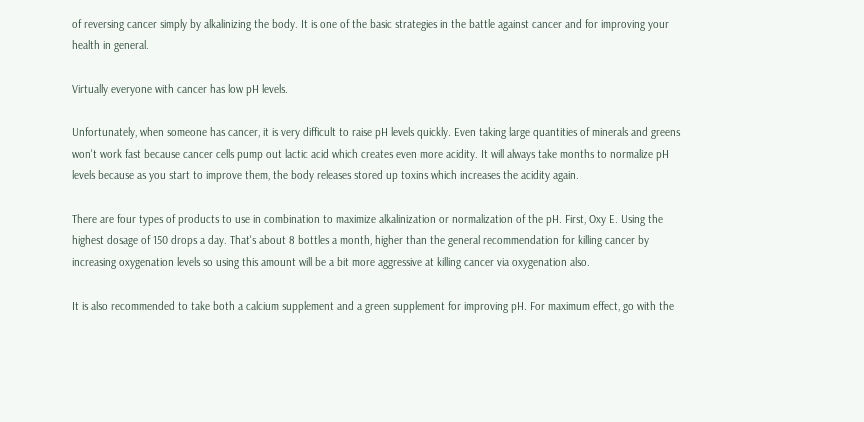of reversing cancer simply by alkalinizing the body. It is one of the basic strategies in the battle against cancer and for improving your health in general.

Virtually everyone with cancer has low pH levels.

Unfortunately, when someone has cancer, it is very difficult to raise pH levels quickly. Even taking large quantities of minerals and greens won't work fast because cancer cells pump out lactic acid which creates even more acidity. It will always take months to normalize pH levels because as you start to improve them, the body releases stored up toxins which increases the acidity again.

There are four types of products to use in combination to maximize alkalinization or normalization of the pH. First, Oxy E. Using the highest dosage of 150 drops a day. That's about 8 bottles a month, higher than the general recommendation for killing cancer by increasing oxygenation levels so using this amount will be a bit more aggressive at killing cancer via oxygenation also.

It is also recommended to take both a calcium supplement and a green supplement for improving pH. For maximum effect, go with the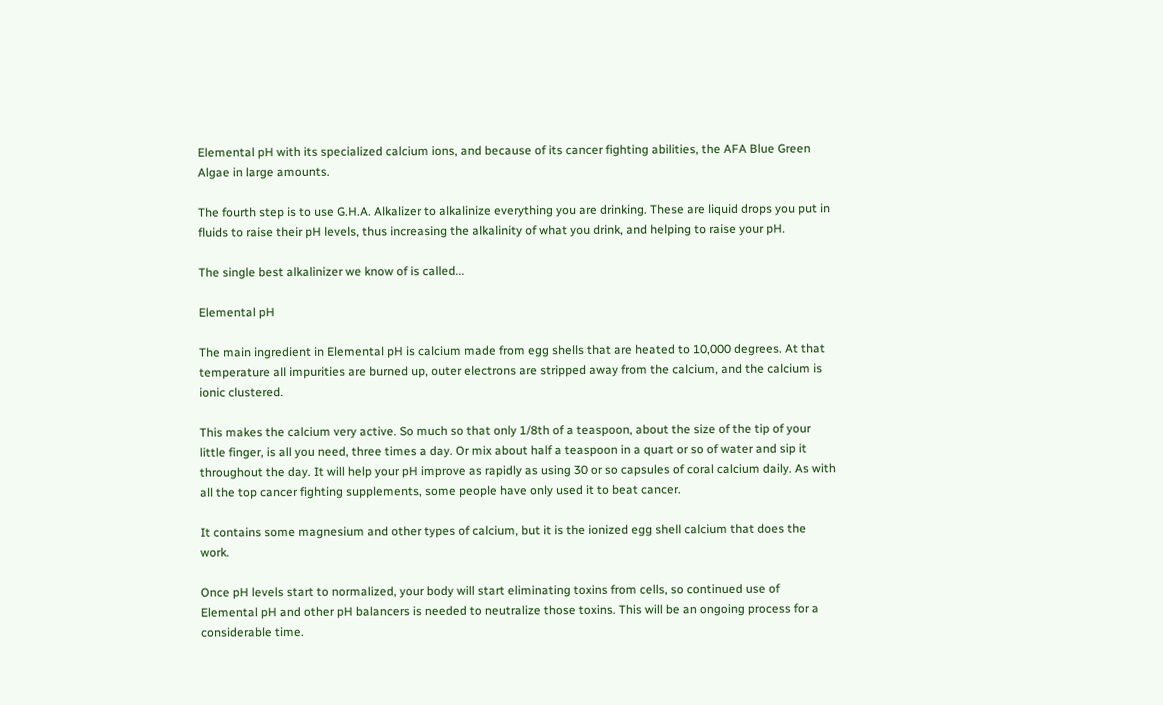Elemental pH with its specialized calcium ions, and because of its cancer fighting abilities, the AFA Blue Green Algae in large amounts.

The fourth step is to use G.H.A. Alkalizer to alkalinize everything you are drinking. These are liquid drops you put in fluids to raise their pH levels, thus increasing the alkalinity of what you drink, and helping to raise your pH.

The single best alkalinizer we know of is called...

Elemental pH

The main ingredient in Elemental pH is calcium made from egg shells that are heated to 10,000 degrees. At that temperature all impurities are burned up, outer electrons are stripped away from the calcium, and the calcium is ionic clustered.

This makes the calcium very active. So much so that only 1/8th of a teaspoon, about the size of the tip of your little finger, is all you need, three times a day. Or mix about half a teaspoon in a quart or so of water and sip it throughout the day. It will help your pH improve as rapidly as using 30 or so capsules of coral calcium daily. As with all the top cancer fighting supplements, some people have only used it to beat cancer.

It contains some magnesium and other types of calcium, but it is the ionized egg shell calcium that does the work.

Once pH levels start to normalized, your body will start eliminating toxins from cells, so continued use of Elemental pH and other pH balancers is needed to neutralize those toxins. This will be an ongoing process for a considerable time.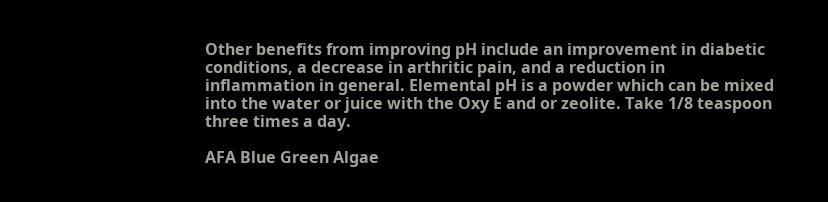Other benefits from improving pH include an improvement in diabetic conditions, a decrease in arthritic pain, and a reduction in inflammation in general. Elemental pH is a powder which can be mixed into the water or juice with the Oxy E and or zeolite. Take 1/8 teaspoon three times a day.

AFA Blue Green Algae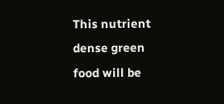This nutrient dense green food will be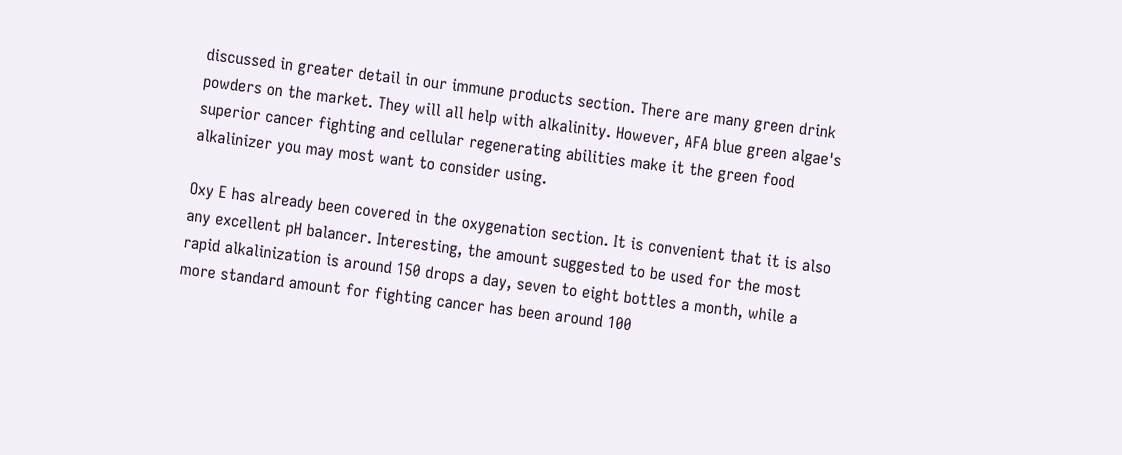discussed in greater detail in our immune products section. There are many green drink powders on the market. They will all help with alkalinity. However, AFA blue green algae's superior cancer fighting and cellular regenerating abilities make it the green food alkalinizer you may most want to consider using.

Oxy E has already been covered in the oxygenation section. It is convenient that it is also any excellent pH balancer. Interesting, the amount suggested to be used for the most rapid alkalinization is around 150 drops a day, seven to eight bottles a month, while a more standard amount for fighting cancer has been around 100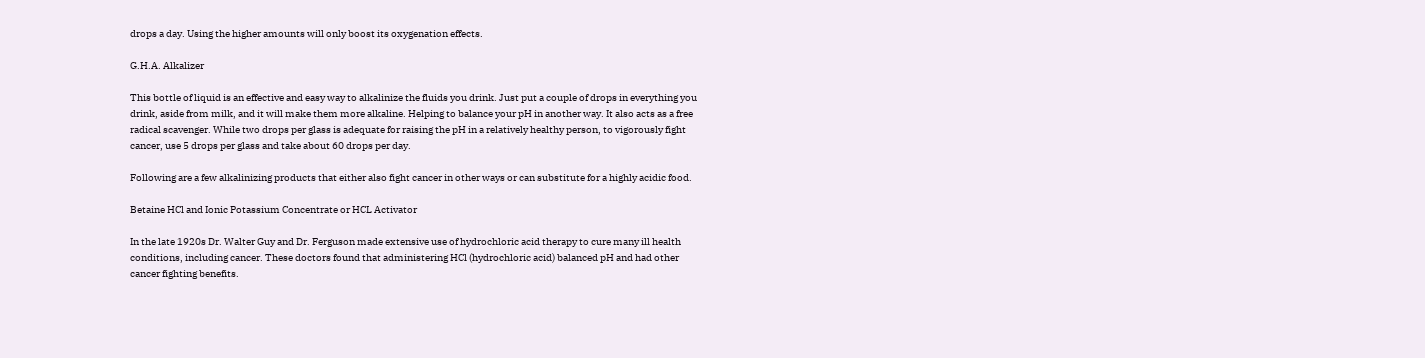drops a day. Using the higher amounts will only boost its oxygenation effects.

G.H.A. Alkalizer

This bottle of liquid is an effective and easy way to alkalinize the fluids you drink. Just put a couple of drops in everything you drink, aside from milk, and it will make them more alkaline. Helping to balance your pH in another way. It also acts as a free radical scavenger. While two drops per glass is adequate for raising the pH in a relatively healthy person, to vigorously fight cancer, use 5 drops per glass and take about 60 drops per day.

Following are a few alkalinizing products that either also fight cancer in other ways or can substitute for a highly acidic food.

Betaine HCl and Ionic Potassium Concentrate or HCL Activator

In the late 1920s Dr. Walter Guy and Dr. Ferguson made extensive use of hydrochloric acid therapy to cure many ill health conditions, including cancer. These doctors found that administering HCl (hydrochloric acid) balanced pH and had other cancer fighting benefits.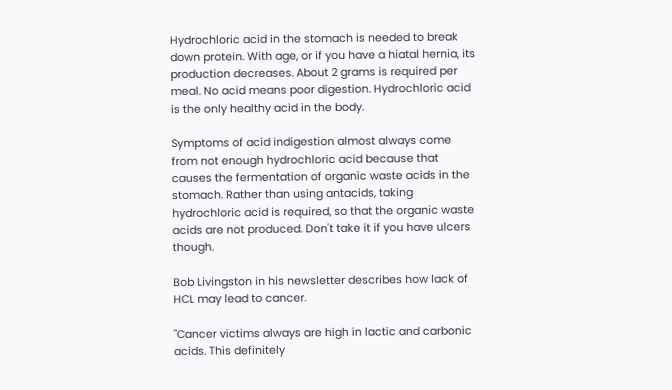Hydrochloric acid in the stomach is needed to break down protein. With age, or if you have a hiatal hernia, its production decreases. About 2 grams is required per meal. No acid means poor digestion. Hydrochloric acid is the only healthy acid in the body.

Symptoms of acid indigestion almost always come from not enough hydrochloric acid because that causes the fermentation of organic waste acids in the stomach. Rather than using antacids, taking hydrochloric acid is required, so that the organic waste acids are not produced. Don't take it if you have ulcers though.

Bob Livingston in his newsletter describes how lack of HCL may lead to cancer.

"Cancer victims always are high in lactic and carbonic acids. This definitely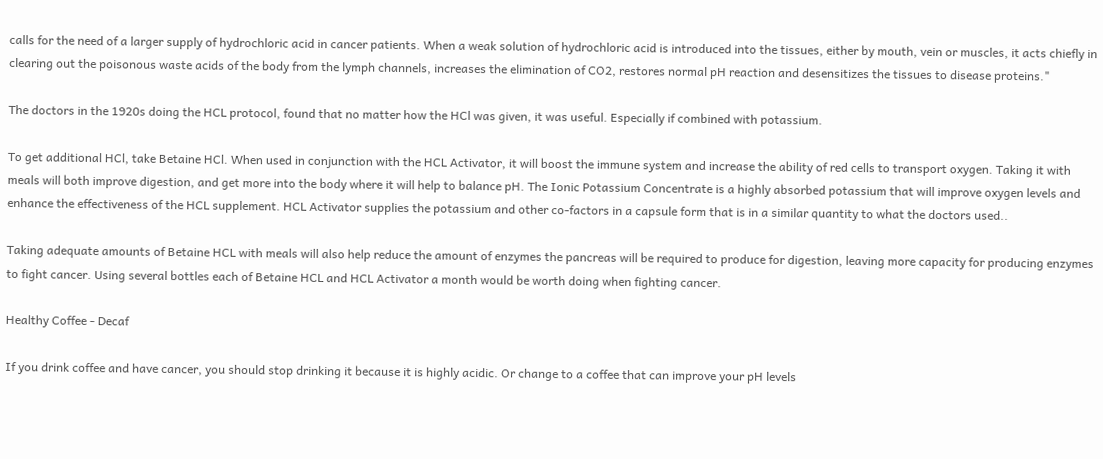calls for the need of a larger supply of hydrochloric acid in cancer patients. When a weak solution of hydrochloric acid is introduced into the tissues, either by mouth, vein or muscles, it acts chiefly in clearing out the poisonous waste acids of the body from the lymph channels, increases the elimination of CO2, restores normal pH reaction and desensitizes the tissues to disease proteins."

The doctors in the 1920s doing the HCL protocol, found that no matter how the HCl was given, it was useful. Especially if combined with potassium.

To get additional HCl, take Betaine HCl. When used in conjunction with the HCL Activator, it will boost the immune system and increase the ability of red cells to transport oxygen. Taking it with meals will both improve digestion, and get more into the body where it will help to balance pH. The Ionic Potassium Concentrate is a highly absorbed potassium that will improve oxygen levels and enhance the effectiveness of the HCL supplement. HCL Activator supplies the potassium and other co-factors in a capsule form that is in a similar quantity to what the doctors used..

Taking adequate amounts of Betaine HCL with meals will also help reduce the amount of enzymes the pancreas will be required to produce for digestion, leaving more capacity for producing enzymes to fight cancer. Using several bottles each of Betaine HCL and HCL Activator a month would be worth doing when fighting cancer.

Healthy Coffee - Decaf

If you drink coffee and have cancer, you should stop drinking it because it is highly acidic. Or change to a coffee that can improve your pH levels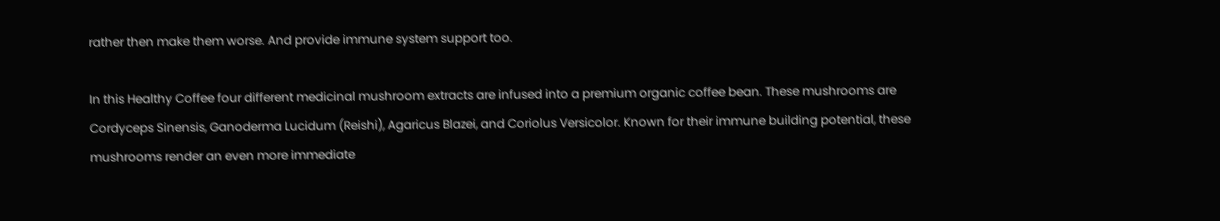rather then make them worse. And provide immune system support too.

In this Healthy Coffee four different medicinal mushroom extracts are infused into a premium organic coffee bean. These mushrooms are Cordyceps Sinensis, Ganoderma Lucidum (Reishi), Agaricus Blazei, and Coriolus Versicolor. Known for their immune building potential, these mushrooms render an even more immediate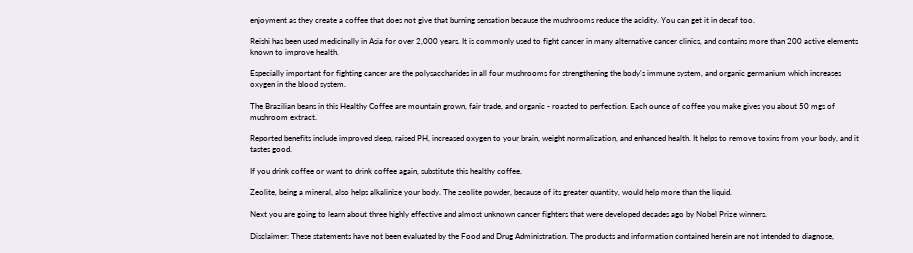enjoyment as they create a coffee that does not give that burning sensation because the mushrooms reduce the acidity. You can get it in decaf too.

Reishi has been used medicinally in Asia for over 2,000 years. It is commonly used to fight cancer in many alternative cancer clinics, and contains more than 200 active elements known to improve health.

Especially important for fighting cancer are the polysaccharides in all four mushrooms for strengthening the body's immune system, and organic germanium which increases oxygen in the blood system.

The Brazilian beans in this Healthy Coffee are mountain grown, fair trade, and organic - roasted to perfection. Each ounce of coffee you make gives you about 50 mgs of mushroom extract.

Reported benefits include improved sleep, raised PH, increased oxygen to your brain, weight normalization, and enhanced health. It helps to remove toxins from your body, and it tastes good.

If you drink coffee or want to drink coffee again, substitute this healthy coffee.

Zeolite, being a mineral, also helps alkalinize your body. The zeolite powder, because of its greater quantity, would help more than the liquid.

Next you are going to learn about three highly effective and almost unknown cancer fighters that were developed decades ago by Nobel Prize winners.

Disclaimer: These statements have not been evaluated by the Food and Drug Administration. The products and information contained herein are not intended to diagnose,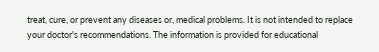treat, cure, or prevent any diseases or, medical problems. It is not intended to replace your doctor's recommendations. The information is provided for educational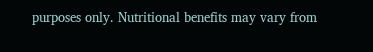purposes only. Nutritional benefits may vary from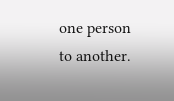one person to another.